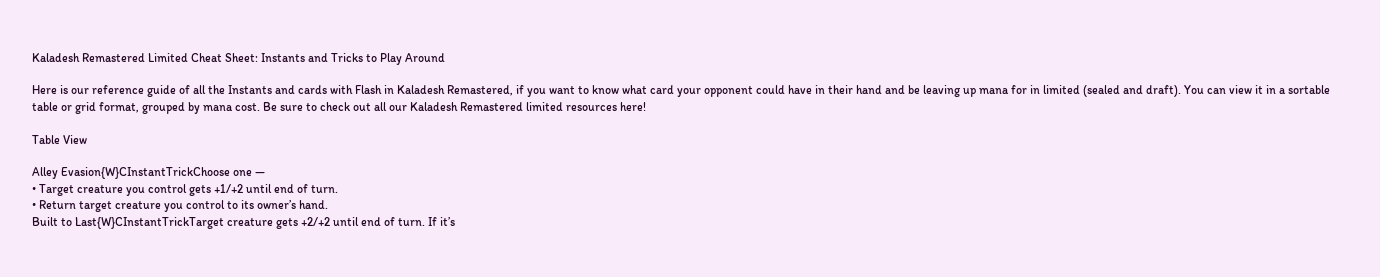Kaladesh Remastered Limited Cheat Sheet: Instants and Tricks to Play Around

Here is our reference guide of all the Instants and cards with Flash in Kaladesh Remastered, if you want to know what card your opponent could have in their hand and be leaving up mana for in limited (sealed and draft). You can view it in a sortable table or grid format, grouped by mana cost. Be sure to check out all our Kaladesh Remastered limited resources here!

Table View

Alley Evasion{W}CInstantTrickChoose one —
• Target creature you control gets +1/+2 until end of turn.
• Return target creature you control to its owner’s hand.
Built to Last{W}CInstantTrickTarget creature gets +2/+2 until end of turn. If it’s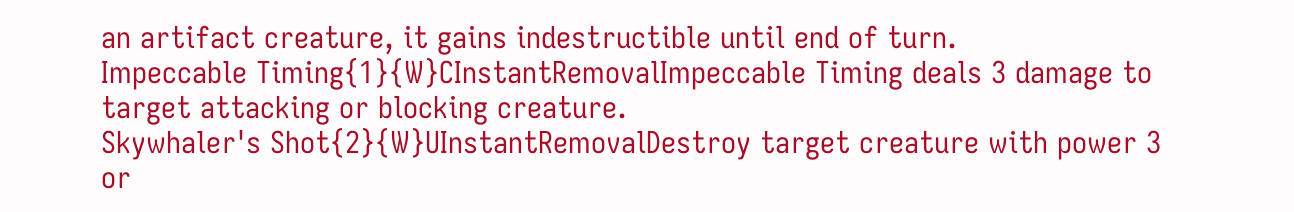an artifact creature, it gains indestructible until end of turn.
Impeccable Timing{1}{W}CInstantRemovalImpeccable Timing deals 3 damage to target attacking or blocking creature.
Skywhaler's Shot{2}{W}UInstantRemovalDestroy target creature with power 3 or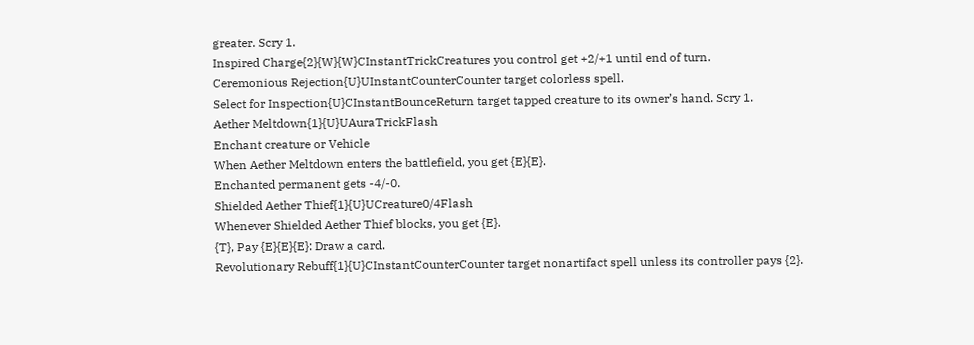greater. Scry 1.
Inspired Charge{2}{W}{W}CInstantTrickCreatures you control get +2/+1 until end of turn.
Ceremonious Rejection{U}UInstantCounterCounter target colorless spell.
Select for Inspection{U}CInstantBounceReturn target tapped creature to its owner’s hand. Scry 1.
Aether Meltdown{1}{U}UAuraTrickFlash
Enchant creature or Vehicle
When Aether Meltdown enters the battlefield, you get {E}{E}.
Enchanted permanent gets -4/-0.
Shielded Aether Thief{1}{U}UCreature0/4Flash
Whenever Shielded Aether Thief blocks, you get {E}.
{T}, Pay {E}{E}{E}: Draw a card.
Revolutionary Rebuff{1}{U}CInstantCounterCounter target nonartifact spell unless its controller pays {2}.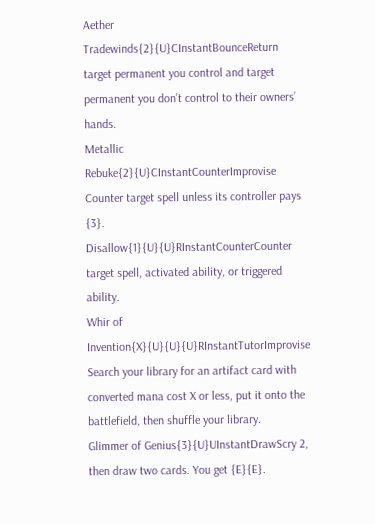Aether Tradewinds{2}{U}CInstantBounceReturn target permanent you control and target permanent you don’t control to their owners’ hands.
Metallic Rebuke{2}{U}CInstantCounterImprovise
Counter target spell unless its controller pays {3}.
Disallow{1}{U}{U}RInstantCounterCounter target spell, activated ability, or triggered ability.
Whir of Invention{X}{U}{U}{U}RInstantTutorImprovise
Search your library for an artifact card with converted mana cost X or less, put it onto the battlefield, then shuffle your library.
Glimmer of Genius{3}{U}UInstantDrawScry 2, then draw two cards. You get {E}{E}.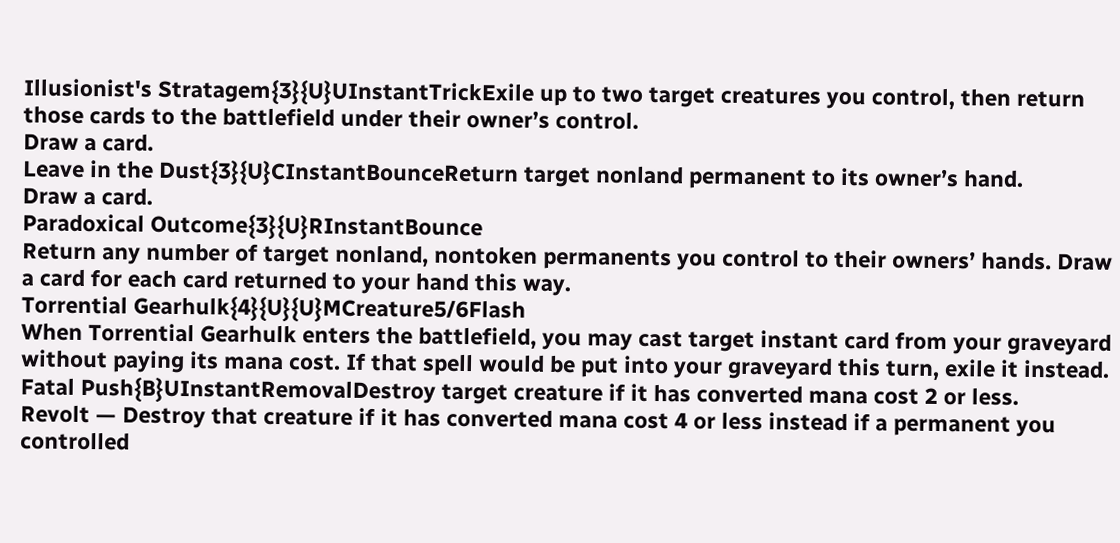Illusionist's Stratagem{3}{U}UInstantTrickExile up to two target creatures you control, then return those cards to the battlefield under their owner’s control.
Draw a card.
Leave in the Dust{3}{U}CInstantBounceReturn target nonland permanent to its owner’s hand.
Draw a card.
Paradoxical Outcome{3}{U}RInstantBounce
Return any number of target nonland, nontoken permanents you control to their owners’ hands. Draw a card for each card returned to your hand this way.
Torrential Gearhulk{4}{U}{U}MCreature5/6Flash
When Torrential Gearhulk enters the battlefield, you may cast target instant card from your graveyard without paying its mana cost. If that spell would be put into your graveyard this turn, exile it instead.
Fatal Push{B}UInstantRemovalDestroy target creature if it has converted mana cost 2 or less.
Revolt — Destroy that creature if it has converted mana cost 4 or less instead if a permanent you controlled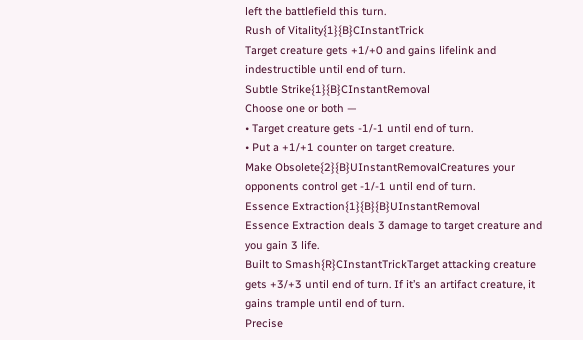left the battlefield this turn.
Rush of Vitality{1}{B}CInstantTrick
Target creature gets +1/+0 and gains lifelink and indestructible until end of turn.
Subtle Strike{1}{B}CInstantRemoval
Choose one or both —
• Target creature gets -1/-1 until end of turn.
• Put a +1/+1 counter on target creature.
Make Obsolete{2}{B}UInstantRemovalCreatures your opponents control get -1/-1 until end of turn.
Essence Extraction{1}{B}{B}UInstantRemoval
Essence Extraction deals 3 damage to target creature and you gain 3 life.
Built to Smash{R}CInstantTrickTarget attacking creature gets +3/+3 until end of turn. If it’s an artifact creature, it gains trample until end of turn.
Precise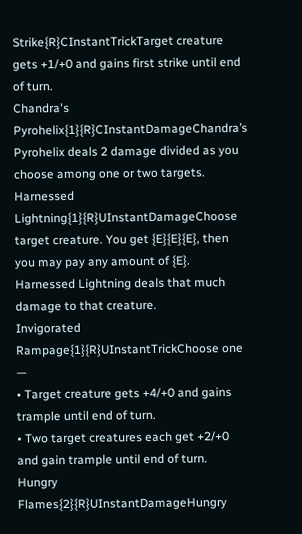Strike{R}CInstantTrickTarget creature gets +1/+0 and gains first strike until end of turn.
Chandra's Pyrohelix{1}{R}CInstantDamageChandra’s Pyrohelix deals 2 damage divided as you choose among one or two targets.
Harnessed Lightning{1}{R}UInstantDamageChoose target creature. You get {E}{E}{E}, then you may pay any amount of {E}. Harnessed Lightning deals that much damage to that creature.
Invigorated Rampage{1}{R}UInstantTrickChoose one —
• Target creature gets +4/+0 and gains trample until end of turn.
• Two target creatures each get +2/+0 and gain trample until end of turn.
Hungry Flames{2}{R}UInstantDamageHungry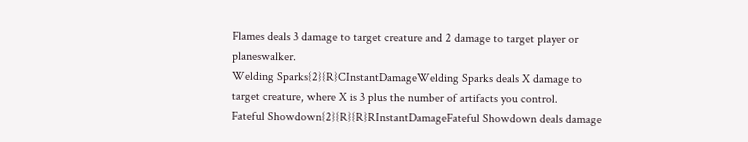Flames deals 3 damage to target creature and 2 damage to target player or planeswalker.
Welding Sparks{2}{R}CInstantDamageWelding Sparks deals X damage to target creature, where X is 3 plus the number of artifacts you control.
Fateful Showdown{2}{R}{R}RInstantDamageFateful Showdown deals damage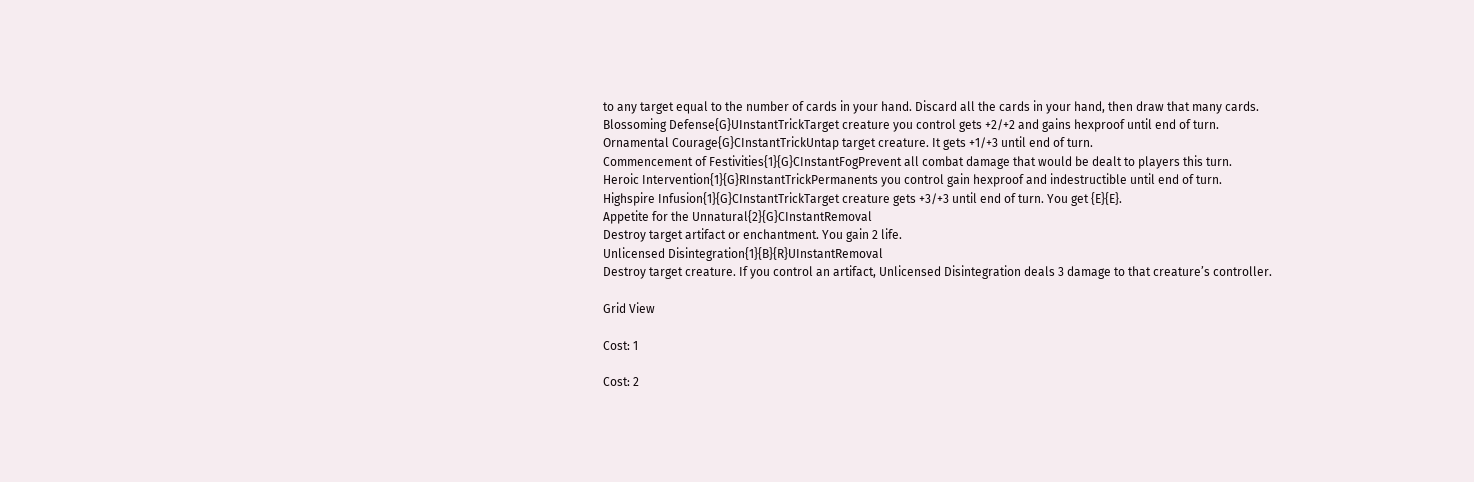to any target equal to the number of cards in your hand. Discard all the cards in your hand, then draw that many cards.
Blossoming Defense{G}UInstantTrickTarget creature you control gets +2/+2 and gains hexproof until end of turn.
Ornamental Courage{G}CInstantTrickUntap target creature. It gets +1/+3 until end of turn.
Commencement of Festivities{1}{G}CInstantFogPrevent all combat damage that would be dealt to players this turn.
Heroic Intervention{1}{G}RInstantTrickPermanents you control gain hexproof and indestructible until end of turn.
Highspire Infusion{1}{G}CInstantTrickTarget creature gets +3/+3 until end of turn. You get {E}{E}.
Appetite for the Unnatural{2}{G}CInstantRemoval
Destroy target artifact or enchantment. You gain 2 life.
Unlicensed Disintegration{1}{B}{R}UInstantRemoval
Destroy target creature. If you control an artifact, Unlicensed Disintegration deals 3 damage to that creature’s controller.

Grid View

Cost: 1

Cost: 2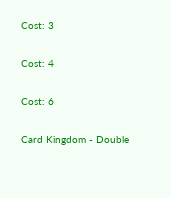Cost: 3

Cost: 4

Cost: 6

Card Kingdom - Double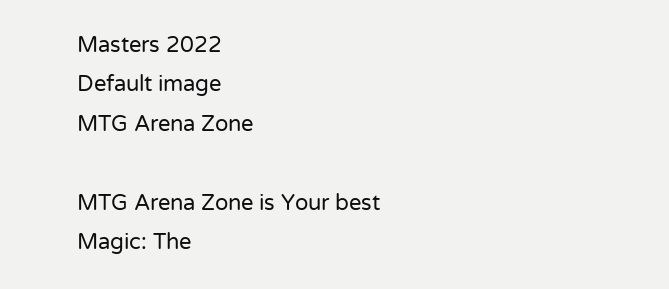Masters 2022
Default image
MTG Arena Zone

MTG Arena Zone is Your best Magic: The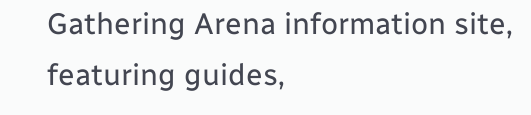Gathering Arena information site, featuring guides,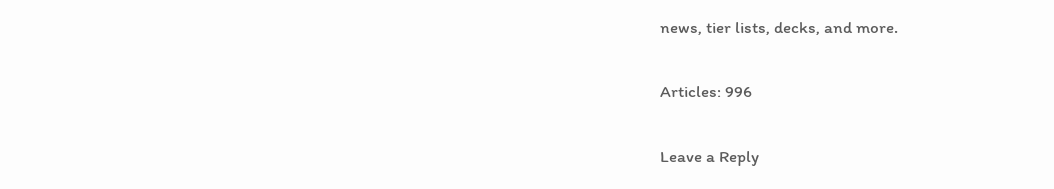news, tier lists, decks, and more.

Articles: 996

Leave a Reply